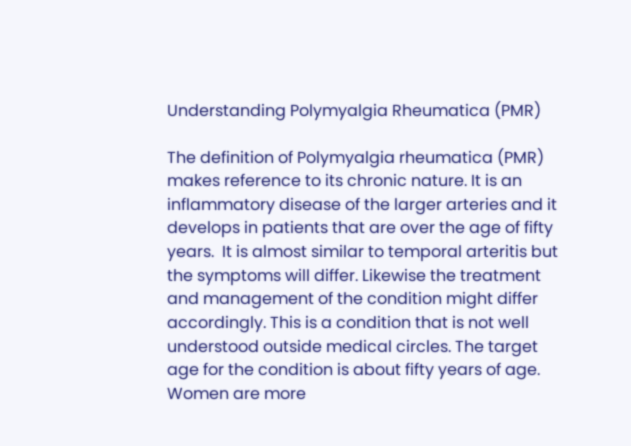Understanding Polymyalgia Rheumatica (PMR)

The definition of Polymyalgia rheumatica (PMR) makes reference to its chronic nature. It is an inflammatory disease of the larger arteries and it develops in patients that are over the age of fifty years.  It is almost similar to temporal arteritis but the symptoms will differ. Likewise the treatment and management of the condition might differ accordingly. This is a condition that is not well understood outside medical circles. The target age for the condition is about fifty years of age. Women are more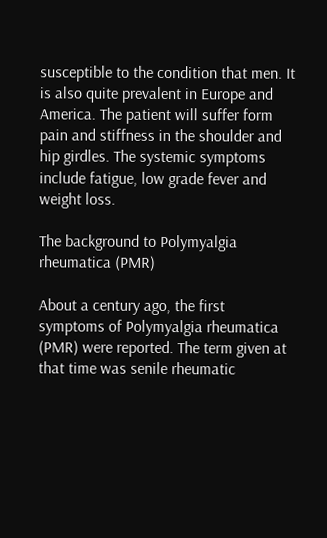susceptible to the condition that men. It is also quite prevalent in Europe and America. The patient will suffer form pain and stiffness in the shoulder and hip girdles. The systemic symptoms include fatigue, low grade fever and weight loss.

The background to Polymyalgia rheumatica (PMR)

About a century ago, the first symptoms of Polymyalgia rheumatica (PMR) were reported. The term given at that time was senile rheumatic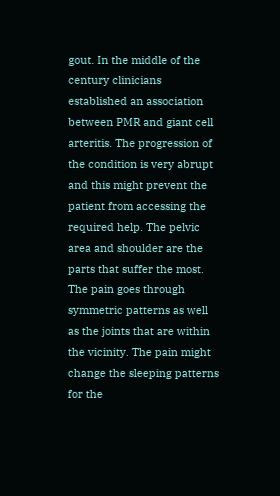gout. In the middle of the century clinicians established an association between PMR and giant cell arteritis. The progression of the condition is very abrupt and this might prevent the patient from accessing the required help. The pelvic area and shoulder are the parts that suffer the most. The pain goes through symmetric patterns as well as the joints that are within the vicinity. The pain might change the sleeping patterns for the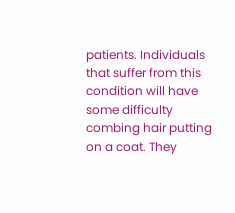patients. Individuals that suffer from this condition will have some difficulty combing hair putting on a coat. They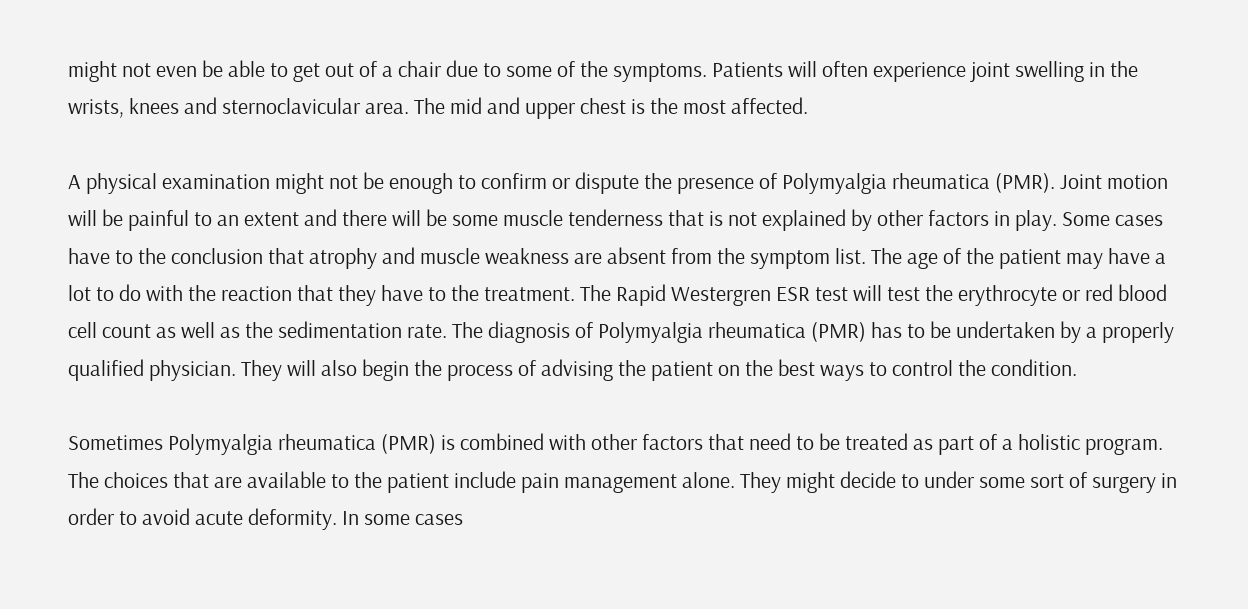might not even be able to get out of a chair due to some of the symptoms. Patients will often experience joint swelling in the wrists, knees and sternoclavicular area. The mid and upper chest is the most affected.

A physical examination might not be enough to confirm or dispute the presence of Polymyalgia rheumatica (PMR). Joint motion will be painful to an extent and there will be some muscle tenderness that is not explained by other factors in play. Some cases have to the conclusion that atrophy and muscle weakness are absent from the symptom list. The age of the patient may have a lot to do with the reaction that they have to the treatment. The Rapid Westergren ESR test will test the erythrocyte or red blood cell count as well as the sedimentation rate. The diagnosis of Polymyalgia rheumatica (PMR) has to be undertaken by a properly qualified physician. They will also begin the process of advising the patient on the best ways to control the condition.

Sometimes Polymyalgia rheumatica (PMR) is combined with other factors that need to be treated as part of a holistic program. The choices that are available to the patient include pain management alone. They might decide to under some sort of surgery in order to avoid acute deformity. In some cases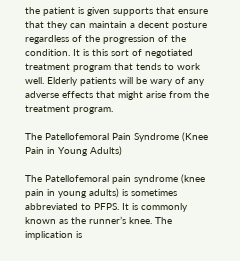the patient is given supports that ensure that they can maintain a decent posture regardless of the progression of the condition. It is this sort of negotiated treatment program that tends to work well. Elderly patients will be wary of any adverse effects that might arise from the treatment program.

The Patellofemoral Pain Syndrome (Knee Pain in Young Adults)

The Patellofemoral pain syndrome (knee pain in young adults) is sometimes abbreviated to PFPS. It is commonly known as the runner’s knee. The implication is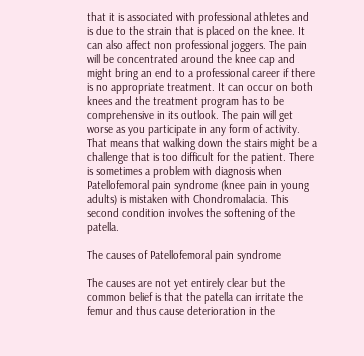that it is associated with professional athletes and is due to the strain that is placed on the knee. It can also affect non professional joggers. The pain will be concentrated around the knee cap and might bring an end to a professional career if there is no appropriate treatment. It can occur on both knees and the treatment program has to be comprehensive in its outlook. The pain will get worse as you participate in any form of activity. That means that walking down the stairs might be a challenge that is too difficult for the patient. There is sometimes a problem with diagnosis when Patellofemoral pain syndrome (knee pain in young adults) is mistaken with Chondromalacia. This second condition involves the softening of the patella.

The causes of Patellofemoral pain syndrome

The causes are not yet entirely clear but the common belief is that the patella can irritate the femur and thus cause deterioration in the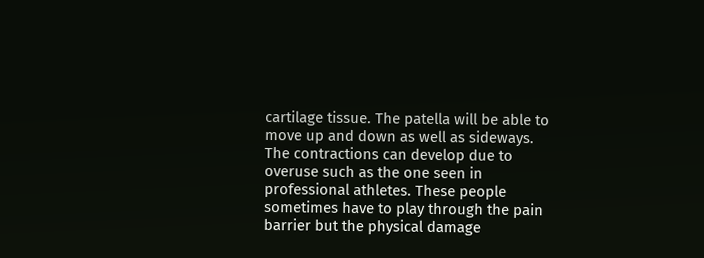cartilage tissue. The patella will be able to move up and down as well as sideways. The contractions can develop due to overuse such as the one seen in professional athletes. These people sometimes have to play through the pain barrier but the physical damage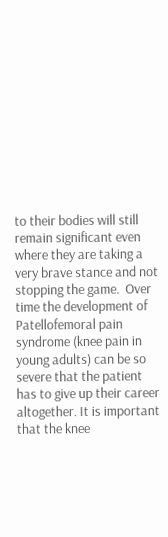to their bodies will still remain significant even where they are taking a very brave stance and not stopping the game.  Over time the development of Patellofemoral pain syndrome (knee pain in young adults) can be so severe that the patient has to give up their career altogether. It is important that the knee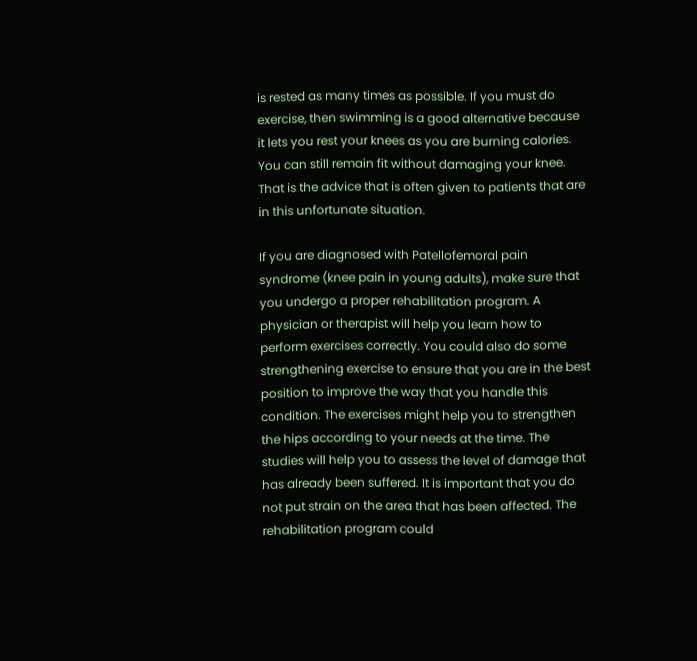is rested as many times as possible. If you must do exercise, then swimming is a good alternative because it lets you rest your knees as you are burning calories.  You can still remain fit without damaging your knee. That is the advice that is often given to patients that are in this unfortunate situation.

If you are diagnosed with Patellofemoral pain syndrome (knee pain in young adults), make sure that you undergo a proper rehabilitation program. A physician or therapist will help you learn how to perform exercises correctly. You could also do some strengthening exercise to ensure that you are in the best position to improve the way that you handle this condition. The exercises might help you to strengthen the hips according to your needs at the time. The studies will help you to assess the level of damage that has already been suffered. It is important that you do not put strain on the area that has been affected. The rehabilitation program could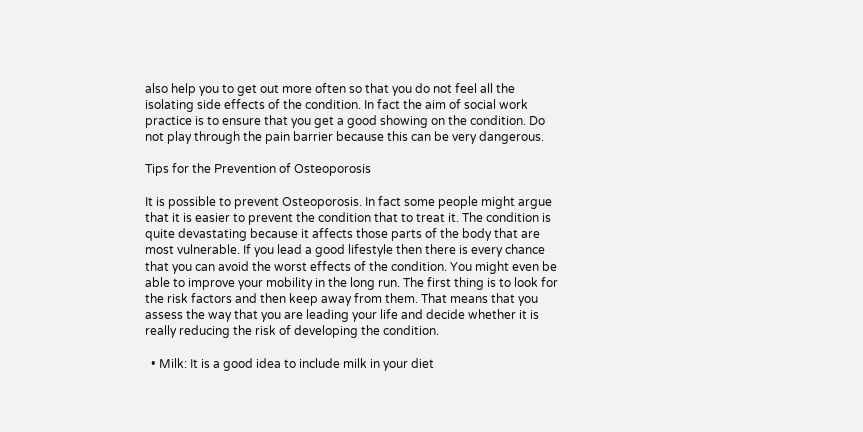also help you to get out more often so that you do not feel all the isolating side effects of the condition. In fact the aim of social work practice is to ensure that you get a good showing on the condition. Do not play through the pain barrier because this can be very dangerous.

Tips for the Prevention of Osteoporosis

It is possible to prevent Osteoporosis. In fact some people might argue that it is easier to prevent the condition that to treat it. The condition is quite devastating because it affects those parts of the body that are most vulnerable. If you lead a good lifestyle then there is every chance that you can avoid the worst effects of the condition. You might even be able to improve your mobility in the long run. The first thing is to look for the risk factors and then keep away from them. That means that you assess the way that you are leading your life and decide whether it is really reducing the risk of developing the condition.

  • Milk: It is a good idea to include milk in your diet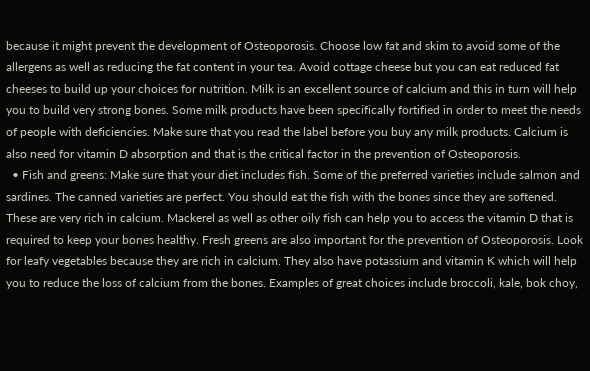because it might prevent the development of Osteoporosis. Choose low fat and skim to avoid some of the allergens as well as reducing the fat content in your tea. Avoid cottage cheese but you can eat reduced fat cheeses to build up your choices for nutrition. Milk is an excellent source of calcium and this in turn will help you to build very strong bones. Some milk products have been specifically fortified in order to meet the needs of people with deficiencies. Make sure that you read the label before you buy any milk products. Calcium is also need for vitamin D absorption and that is the critical factor in the prevention of Osteoporosis.
  • Fish and greens: Make sure that your diet includes fish. Some of the preferred varieties include salmon and sardines. The canned varieties are perfect. You should eat the fish with the bones since they are softened. These are very rich in calcium. Mackerel as well as other oily fish can help you to access the vitamin D that is required to keep your bones healthy. Fresh greens are also important for the prevention of Osteoporosis. Look for leafy vegetables because they are rich in calcium. They also have potassium and vitamin K which will help you to reduce the loss of calcium from the bones. Examples of great choices include broccoli, kale, bok choy,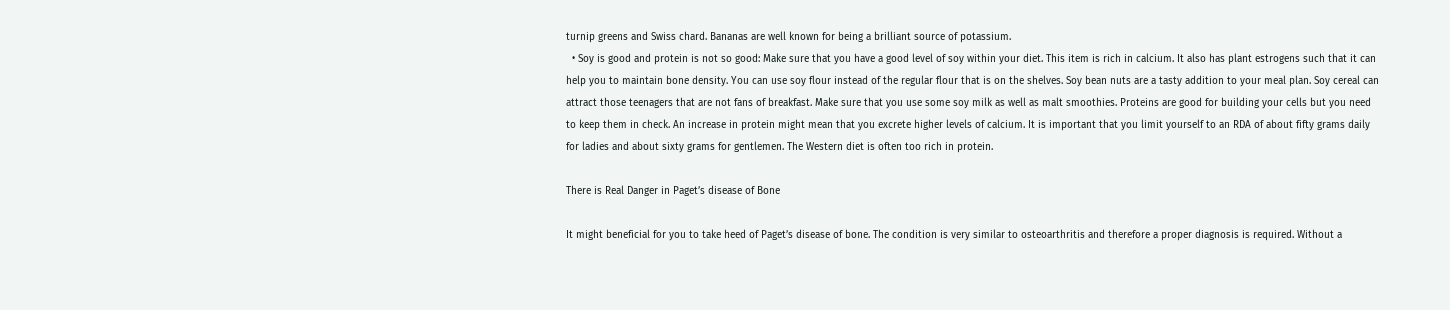turnip greens and Swiss chard. Bananas are well known for being a brilliant source of potassium.
  • Soy is good and protein is not so good: Make sure that you have a good level of soy within your diet. This item is rich in calcium. It also has plant estrogens such that it can help you to maintain bone density. You can use soy flour instead of the regular flour that is on the shelves. Soy bean nuts are a tasty addition to your meal plan. Soy cereal can attract those teenagers that are not fans of breakfast. Make sure that you use some soy milk as well as malt smoothies. Proteins are good for building your cells but you need to keep them in check. An increase in protein might mean that you excrete higher levels of calcium. It is important that you limit yourself to an RDA of about fifty grams daily for ladies and about sixty grams for gentlemen. The Western diet is often too rich in protein.

There is Real Danger in Paget’s disease of Bone

It might beneficial for you to take heed of Paget’s disease of bone. The condition is very similar to osteoarthritis and therefore a proper diagnosis is required. Without a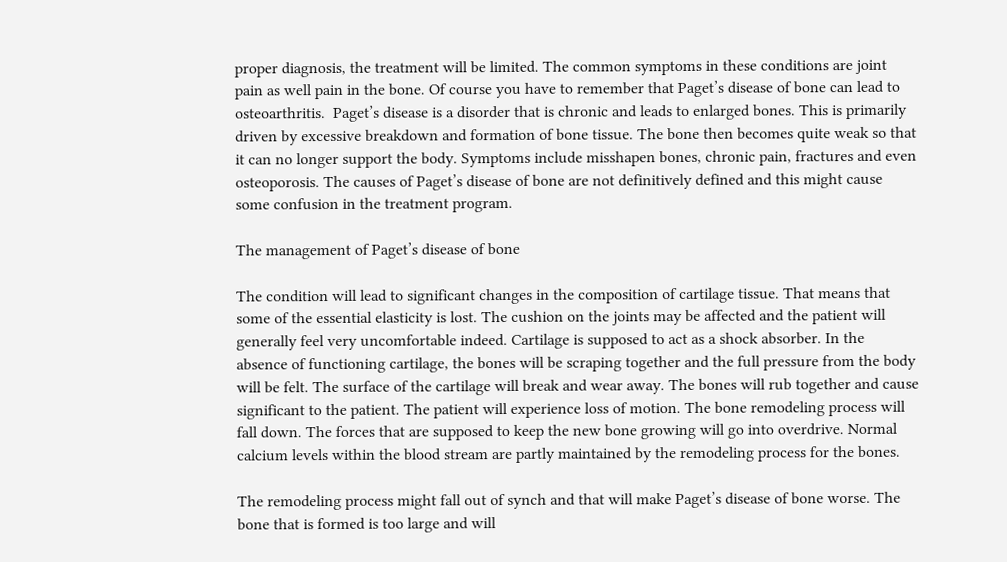proper diagnosis, the treatment will be limited. The common symptoms in these conditions are joint pain as well pain in the bone. Of course you have to remember that Paget’s disease of bone can lead to osteoarthritis.  Paget’s disease is a disorder that is chronic and leads to enlarged bones. This is primarily driven by excessive breakdown and formation of bone tissue. The bone then becomes quite weak so that it can no longer support the body. Symptoms include misshapen bones, chronic pain, fractures and even osteoporosis. The causes of Paget’s disease of bone are not definitively defined and this might cause some confusion in the treatment program.

The management of Paget’s disease of bone

The condition will lead to significant changes in the composition of cartilage tissue. That means that some of the essential elasticity is lost. The cushion on the joints may be affected and the patient will generally feel very uncomfortable indeed. Cartilage is supposed to act as a shock absorber. In the absence of functioning cartilage, the bones will be scraping together and the full pressure from the body will be felt. The surface of the cartilage will break and wear away. The bones will rub together and cause significant to the patient. The patient will experience loss of motion. The bone remodeling process will fall down. The forces that are supposed to keep the new bone growing will go into overdrive. Normal calcium levels within the blood stream are partly maintained by the remodeling process for the bones.

The remodeling process might fall out of synch and that will make Paget’s disease of bone worse. The bone that is formed is too large and will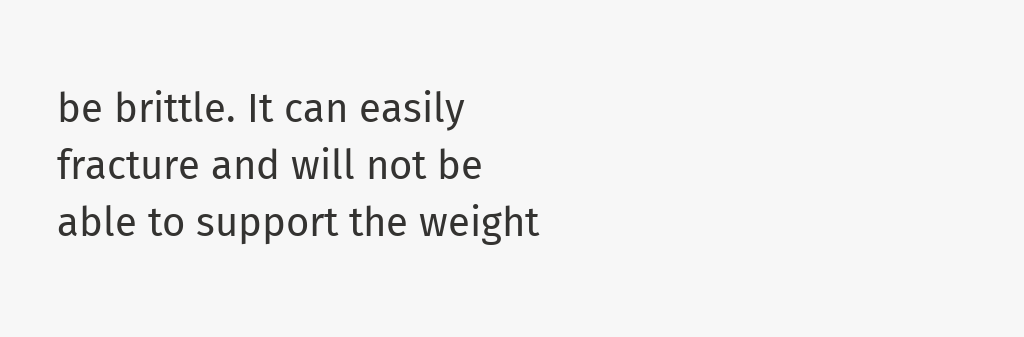be brittle. It can easily fracture and will not be able to support the weight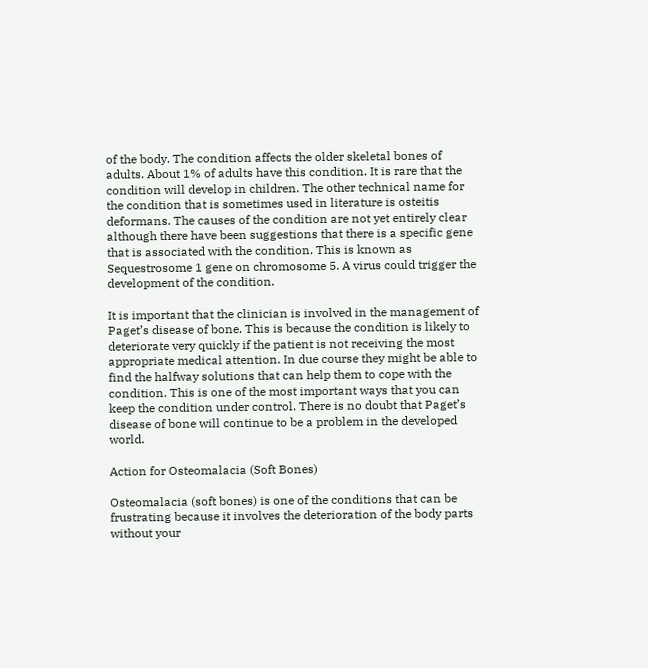of the body. The condition affects the older skeletal bones of adults. About 1% of adults have this condition. It is rare that the condition will develop in children. The other technical name for the condition that is sometimes used in literature is osteitis deformans. The causes of the condition are not yet entirely clear although there have been suggestions that there is a specific gene that is associated with the condition. This is known as Sequestrosome 1 gene on chromosome 5. A virus could trigger the development of the condition.

It is important that the clinician is involved in the management of Paget’s disease of bone. This is because the condition is likely to deteriorate very quickly if the patient is not receiving the most appropriate medical attention. In due course they might be able to find the halfway solutions that can help them to cope with the condition. This is one of the most important ways that you can keep the condition under control. There is no doubt that Paget’s disease of bone will continue to be a problem in the developed world.

Action for Osteomalacia (Soft Bones)

Osteomalacia (soft bones) is one of the conditions that can be frustrating because it involves the deterioration of the body parts without your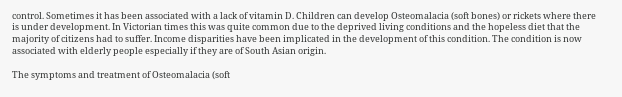control. Sometimes it has been associated with a lack of vitamin D. Children can develop Osteomalacia (soft bones) or rickets where there is under development. In Victorian times this was quite common due to the deprived living conditions and the hopeless diet that the majority of citizens had to suffer. Income disparities have been implicated in the development of this condition. The condition is now associated with elderly people especially if they are of South Asian origin.

The symptoms and treatment of Osteomalacia (soft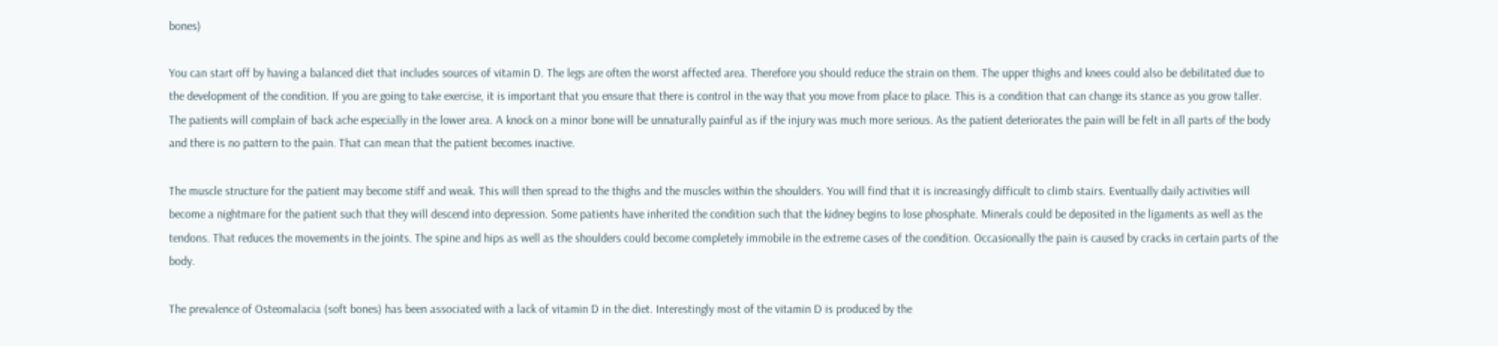bones)

You can start off by having a balanced diet that includes sources of vitamin D. The legs are often the worst affected area. Therefore you should reduce the strain on them. The upper thighs and knees could also be debilitated due to the development of the condition. If you are going to take exercise, it is important that you ensure that there is control in the way that you move from place to place. This is a condition that can change its stance as you grow taller. The patients will complain of back ache especially in the lower area. A knock on a minor bone will be unnaturally painful as if the injury was much more serious. As the patient deteriorates the pain will be felt in all parts of the body and there is no pattern to the pain. That can mean that the patient becomes inactive.

The muscle structure for the patient may become stiff and weak. This will then spread to the thighs and the muscles within the shoulders. You will find that it is increasingly difficult to climb stairs. Eventually daily activities will become a nightmare for the patient such that they will descend into depression. Some patients have inherited the condition such that the kidney begins to lose phosphate. Minerals could be deposited in the ligaments as well as the tendons. That reduces the movements in the joints. The spine and hips as well as the shoulders could become completely immobile in the extreme cases of the condition. Occasionally the pain is caused by cracks in certain parts of the body.

The prevalence of Osteomalacia (soft bones) has been associated with a lack of vitamin D in the diet. Interestingly most of the vitamin D is produced by the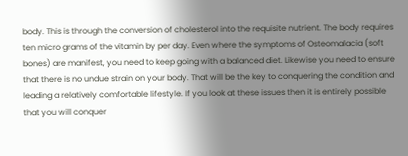body. This is through the conversion of cholesterol into the requisite nutrient. The body requires ten micro grams of the vitamin by per day. Even where the symptoms of Osteomalacia (soft bones) are manifest, you need to keep going with a balanced diet. Likewise you need to ensure that there is no undue strain on your body. That will be the key to conquering the condition and leading a relatively comfortable lifestyle. If you look at these issues then it is entirely possible that you will conquer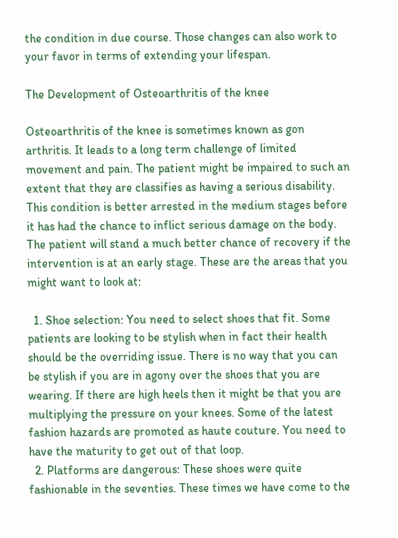the condition in due course. Those changes can also work to your favor in terms of extending your lifespan.

The Development of Osteoarthritis of the knee

Osteoarthritis of the knee is sometimes known as gon arthritis. It leads to a long term challenge of limited movement and pain. The patient might be impaired to such an extent that they are classifies as having a serious disability. This condition is better arrested in the medium stages before it has had the chance to inflict serious damage on the body. The patient will stand a much better chance of recovery if the intervention is at an early stage. These are the areas that you might want to look at:

  1. Shoe selection: You need to select shoes that fit. Some patients are looking to be stylish when in fact their health should be the overriding issue. There is no way that you can be stylish if you are in agony over the shoes that you are wearing. If there are high heels then it might be that you are multiplying the pressure on your knees. Some of the latest fashion hazards are promoted as haute couture. You need to have the maturity to get out of that loop.
  2. Platforms are dangerous: These shoes were quite fashionable in the seventies. These times we have come to the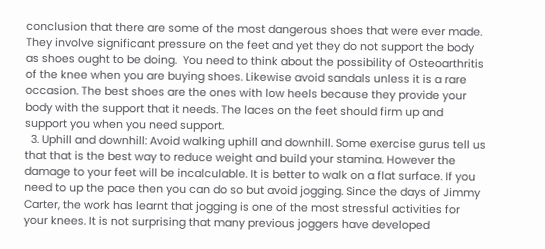conclusion that there are some of the most dangerous shoes that were ever made. They involve significant pressure on the feet and yet they do not support the body as shoes ought to be doing.  You need to think about the possibility of Osteoarthritis of the knee when you are buying shoes. Likewise avoid sandals unless it is a rare occasion. The best shoes are the ones with low heels because they provide your body with the support that it needs. The laces on the feet should firm up and support you when you need support.
  3. Uphill and downhill: Avoid walking uphill and downhill. Some exercise gurus tell us that that is the best way to reduce weight and build your stamina. However the damage to your feet will be incalculable. It is better to walk on a flat surface. If you need to up the pace then you can do so but avoid jogging. Since the days of Jimmy Carter, the work has learnt that jogging is one of the most stressful activities for your knees. It is not surprising that many previous joggers have developed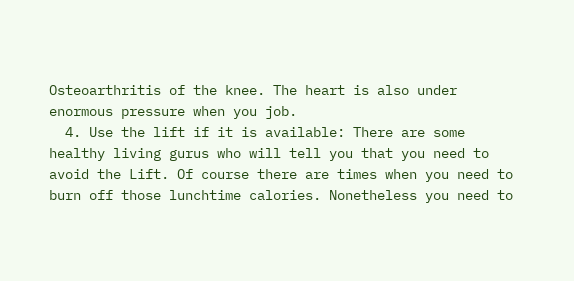Osteoarthritis of the knee. The heart is also under enormous pressure when you job.
  4. Use the lift if it is available: There are some healthy living gurus who will tell you that you need to avoid the Lift. Of course there are times when you need to burn off those lunchtime calories. Nonetheless you need to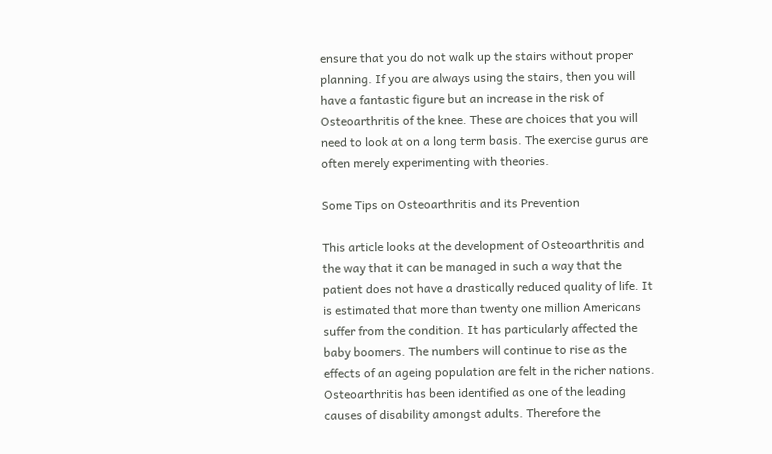ensure that you do not walk up the stairs without proper planning. If you are always using the stairs, then you will have a fantastic figure but an increase in the risk of Osteoarthritis of the knee. These are choices that you will need to look at on a long term basis. The exercise gurus are often merely experimenting with theories.

Some Tips on Osteoarthritis and its Prevention

This article looks at the development of Osteoarthritis and the way that it can be managed in such a way that the patient does not have a drastically reduced quality of life. It is estimated that more than twenty one million Americans suffer from the condition. It has particularly affected the baby boomers. The numbers will continue to rise as the effects of an ageing population are felt in the richer nations. Osteoarthritis has been identified as one of the leading causes of disability amongst adults. Therefore the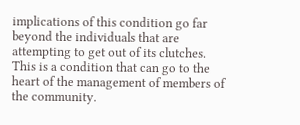implications of this condition go far beyond the individuals that are attempting to get out of its clutches. This is a condition that can go to the heart of the management of members of the community.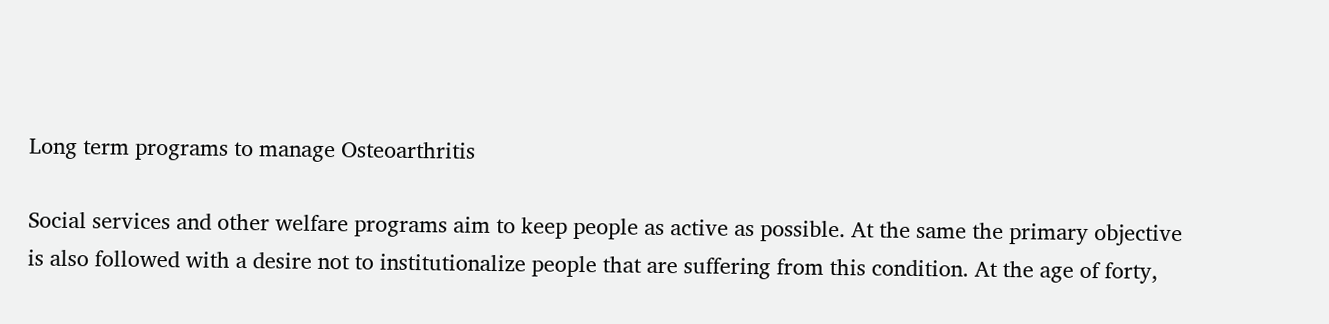Long term programs to manage Osteoarthritis

Social services and other welfare programs aim to keep people as active as possible. At the same the primary objective is also followed with a desire not to institutionalize people that are suffering from this condition. At the age of forty,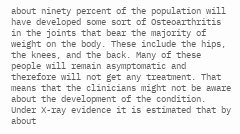about ninety percent of the population will have developed some sort of Osteoarthritis in the joints that bear the majority of weight on the body. These include the hips, the knees, and the back. Many of these people will remain asymptomatic and therefore will not get any treatment. That means that the clinicians might not be aware about the development of the condition. Under X-ray evidence it is estimated that by about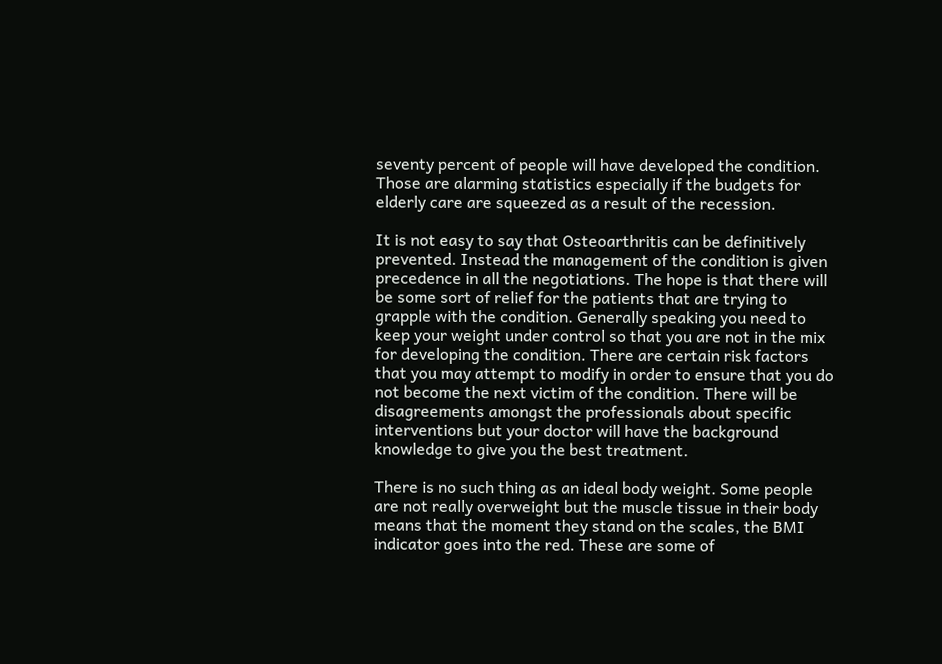seventy percent of people will have developed the condition. Those are alarming statistics especially if the budgets for elderly care are squeezed as a result of the recession.

It is not easy to say that Osteoarthritis can be definitively prevented. Instead the management of the condition is given precedence in all the negotiations. The hope is that there will be some sort of relief for the patients that are trying to grapple with the condition. Generally speaking you need to keep your weight under control so that you are not in the mix for developing the condition. There are certain risk factors that you may attempt to modify in order to ensure that you do not become the next victim of the condition. There will be disagreements amongst the professionals about specific interventions but your doctor will have the background knowledge to give you the best treatment.

There is no such thing as an ideal body weight. Some people are not really overweight but the muscle tissue in their body means that the moment they stand on the scales, the BMI indicator goes into the red. These are some of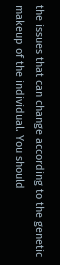the issues that can change according to the genetic makeup of the individual. You should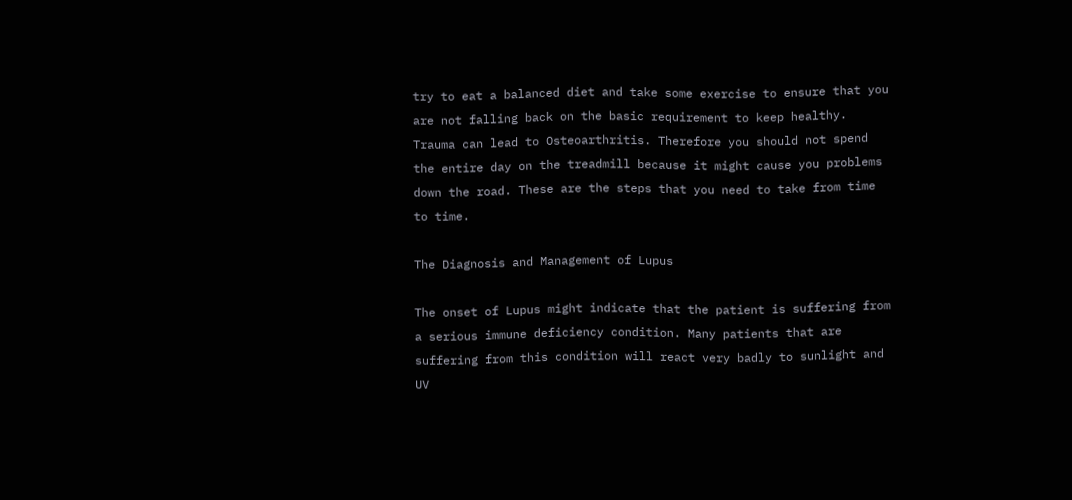try to eat a balanced diet and take some exercise to ensure that you are not falling back on the basic requirement to keep healthy.  Trauma can lead to Osteoarthritis. Therefore you should not spend the entire day on the treadmill because it might cause you problems down the road. These are the steps that you need to take from time to time.

The Diagnosis and Management of Lupus

The onset of Lupus might indicate that the patient is suffering from a serious immune deficiency condition. Many patients that are suffering from this condition will react very badly to sunlight and UV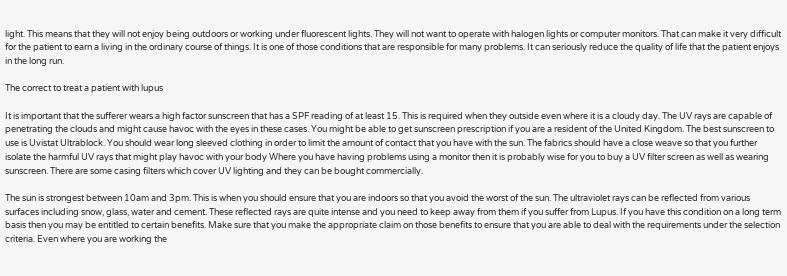light. This means that they will not enjoy being outdoors or working under fluorescent lights. They will not want to operate with halogen lights or computer monitors. That can make it very difficult for the patient to earn a living in the ordinary course of things. It is one of those conditions that are responsible for many problems. It can seriously reduce the quality of life that the patient enjoys in the long run.

The correct to treat a patient with lupus

It is important that the sufferer wears a high factor sunscreen that has a SPF reading of at least 15. This is required when they outside even where it is a cloudy day. The UV rays are capable of penetrating the clouds and might cause havoc with the eyes in these cases. You might be able to get sunscreen prescription if you are a resident of the United Kingdom. The best sunscreen to use is Uvistat Ultrablock. You should wear long sleeved clothing in order to limit the amount of contact that you have with the sun. The fabrics should have a close weave so that you further isolate the harmful UV rays that might play havoc with your body Where you have having problems using a monitor then it is probably wise for you to buy a UV filter screen as well as wearing sunscreen. There are some casing filters which cover UV lighting and they can be bought commercially.

The sun is strongest between 10am and 3pm. This is when you should ensure that you are indoors so that you avoid the worst of the sun. The ultraviolet rays can be reflected from various surfaces including snow, glass, water and cement. These reflected rays are quite intense and you need to keep away from them if you suffer from Lupus. If you have this condition on a long term basis then you may be entitled to certain benefits. Make sure that you make the appropriate claim on those benefits to ensure that you are able to deal with the requirements under the selection criteria. Even where you are working the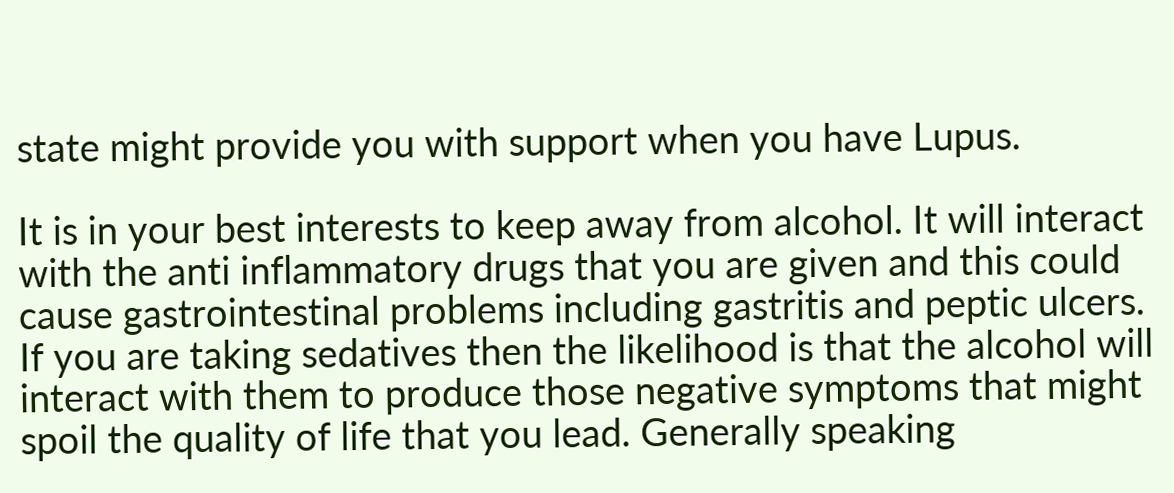state might provide you with support when you have Lupus.

It is in your best interests to keep away from alcohol. It will interact with the anti inflammatory drugs that you are given and this could cause gastrointestinal problems including gastritis and peptic ulcers. If you are taking sedatives then the likelihood is that the alcohol will interact with them to produce those negative symptoms that might spoil the quality of life that you lead. Generally speaking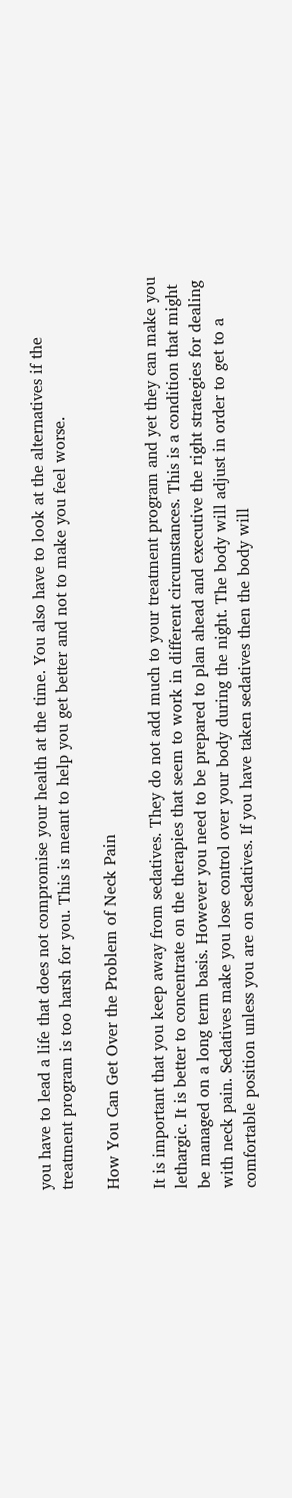you have to lead a life that does not compromise your health at the time. You also have to look at the alternatives if the treatment program is too harsh for you. This is meant to help you get better and not to make you feel worse.

How You Can Get Over the Problem of Neck Pain

It is important that you keep away from sedatives. They do not add much to your treatment program and yet they can make you lethargic. It is better to concentrate on the therapies that seem to work in different circumstances. This is a condition that might be managed on a long term basis. However you need to be prepared to plan ahead and executive the right strategies for dealing with neck pain. Sedatives make you lose control over your body during the night. The body will adjust in order to get to a comfortable position unless you are on sedatives. If you have taken sedatives then the body will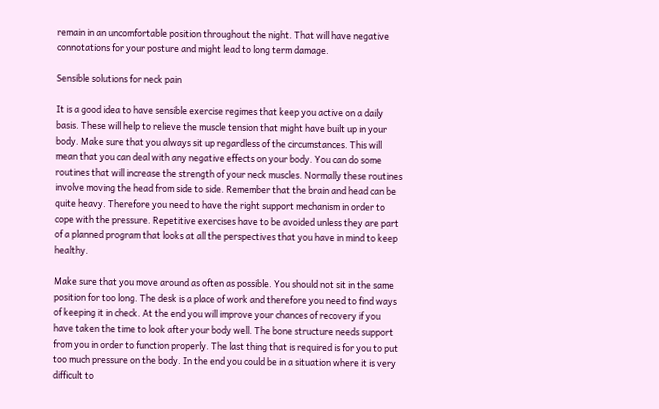remain in an uncomfortable position throughout the night. That will have negative connotations for your posture and might lead to long term damage.

Sensible solutions for neck pain

It is a good idea to have sensible exercise regimes that keep you active on a daily basis. These will help to relieve the muscle tension that might have built up in your body. Make sure that you always sit up regardless of the circumstances. This will mean that you can deal with any negative effects on your body. You can do some routines that will increase the strength of your neck muscles. Normally these routines involve moving the head from side to side. Remember that the brain and head can be quite heavy. Therefore you need to have the right support mechanism in order to cope with the pressure. Repetitive exercises have to be avoided unless they are part of a planned program that looks at all the perspectives that you have in mind to keep healthy.

Make sure that you move around as often as possible. You should not sit in the same position for too long. The desk is a place of work and therefore you need to find ways of keeping it in check. At the end you will improve your chances of recovery if you have taken the time to look after your body well. The bone structure needs support from you in order to function properly. The last thing that is required is for you to put too much pressure on the body. In the end you could be in a situation where it is very difficult to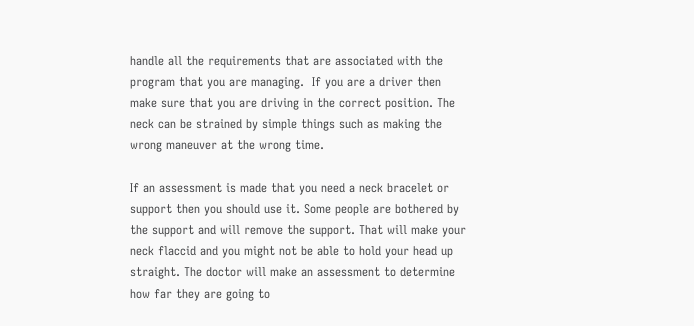handle all the requirements that are associated with the program that you are managing.  If you are a driver then make sure that you are driving in the correct position. The neck can be strained by simple things such as making the wrong maneuver at the wrong time.

If an assessment is made that you need a neck bracelet or support then you should use it. Some people are bothered by the support and will remove the support. That will make your neck flaccid and you might not be able to hold your head up straight. The doctor will make an assessment to determine how far they are going to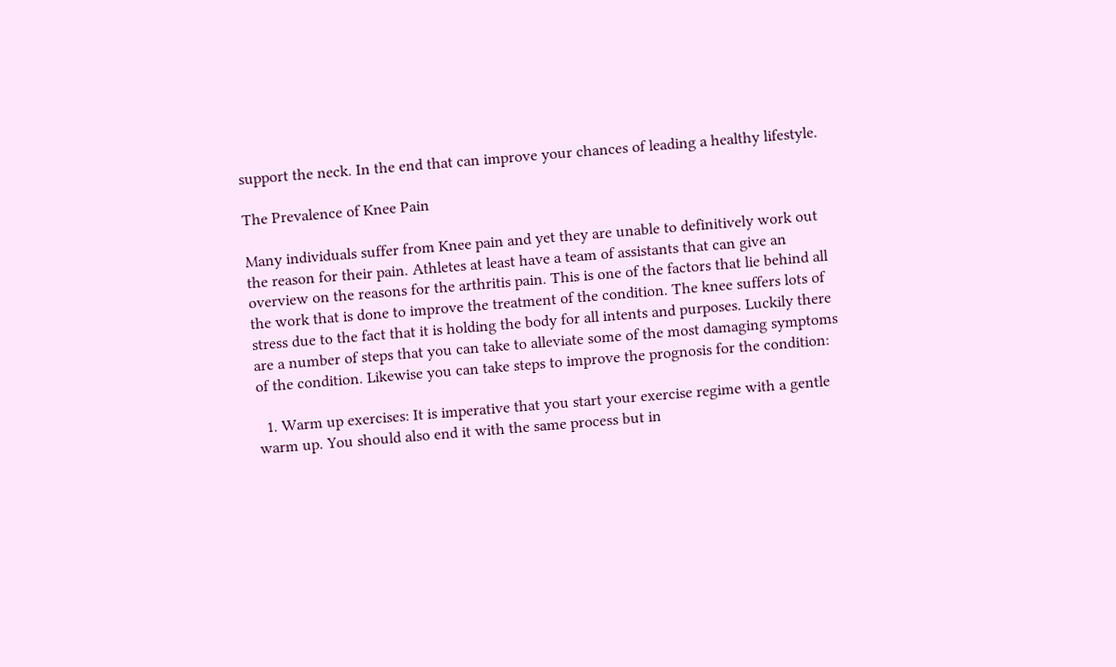support the neck. In the end that can improve your chances of leading a healthy lifestyle.

The Prevalence of Knee Pain

Many individuals suffer from Knee pain and yet they are unable to definitively work out the reason for their pain. Athletes at least have a team of assistants that can give an overview on the reasons for the arthritis pain. This is one of the factors that lie behind all the work that is done to improve the treatment of the condition. The knee suffers lots of stress due to the fact that it is holding the body for all intents and purposes. Luckily there are a number of steps that you can take to alleviate some of the most damaging symptoms of the condition. Likewise you can take steps to improve the prognosis for the condition:

  1. Warm up exercises: It is imperative that you start your exercise regime with a gentle warm up. You should also end it with the same process but in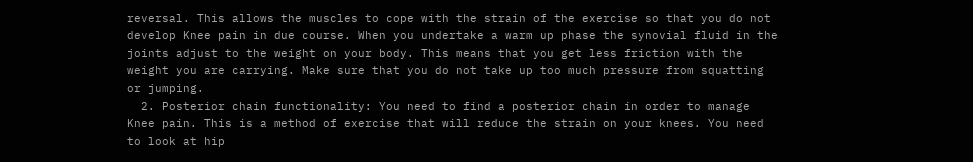reversal. This allows the muscles to cope with the strain of the exercise so that you do not develop Knee pain in due course. When you undertake a warm up phase the synovial fluid in the joints adjust to the weight on your body. This means that you get less friction with the weight you are carrying. Make sure that you do not take up too much pressure from squatting or jumping.
  2. Posterior chain functionality: You need to find a posterior chain in order to manage Knee pain. This is a method of exercise that will reduce the strain on your knees. You need to look at hip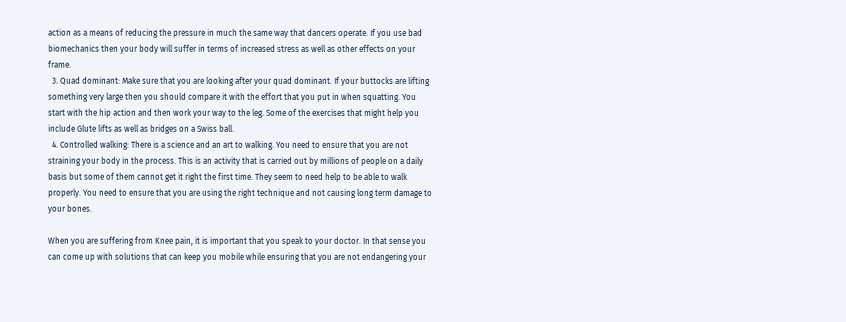action as a means of reducing the pressure in much the same way that dancers operate. If you use bad biomechanics then your body will suffer in terms of increased stress as well as other effects on your frame.
  3. Quad dominant: Make sure that you are looking after your quad dominant. If your buttocks are lifting something very large then you should compare it with the effort that you put in when squatting. You start with the hip action and then work your way to the leg. Some of the exercises that might help you include Glute lifts as well as bridges on a Swiss ball.
  4. Controlled walking: There is a science and an art to walking. You need to ensure that you are not straining your body in the process. This is an activity that is carried out by millions of people on a daily basis but some of them cannot get it right the first time. They seem to need help to be able to walk properly. You need to ensure that you are using the right technique and not causing long term damage to your bones.

When you are suffering from Knee pain, it is important that you speak to your doctor. In that sense you can come up with solutions that can keep you mobile while ensuring that you are not endangering your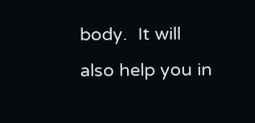body.  It will also help you in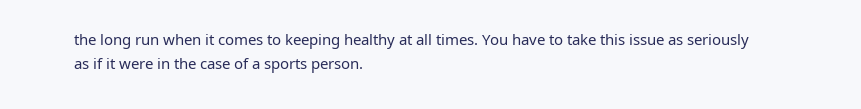the long run when it comes to keeping healthy at all times. You have to take this issue as seriously as if it were in the case of a sports person.